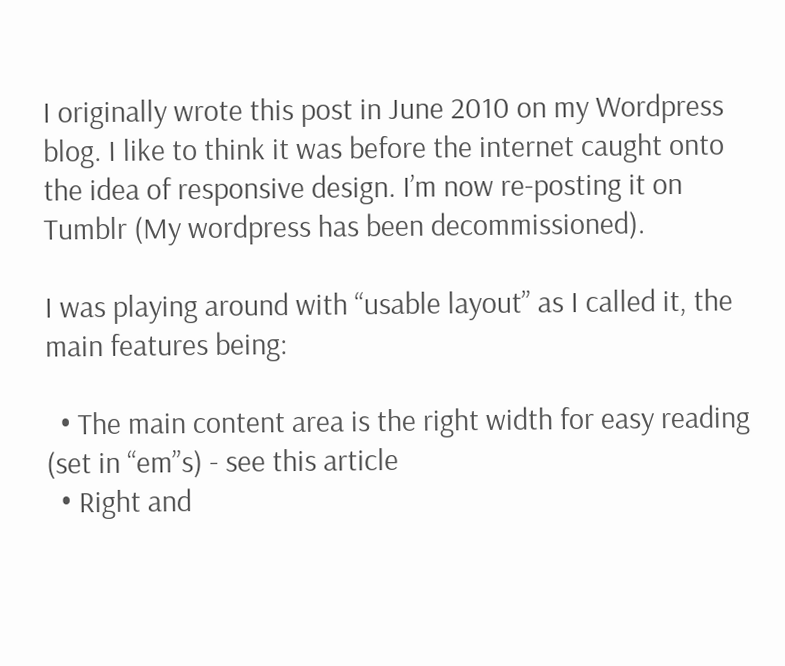I originally wrote this post in June 2010 on my Wordpress blog. I like to think it was before the internet caught onto the idea of responsive design. I’m now re-posting it on Tumblr (My wordpress has been decommissioned).

I was playing around with “usable layout” as I called it, the main features being:

  • The main content area is the right width for easy reading (set in “em”s) - see this article
  • Right and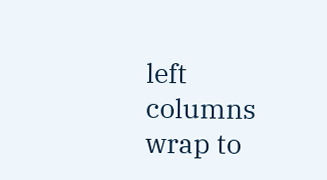left columns wrap to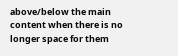above/below the main content when there is no longer space for them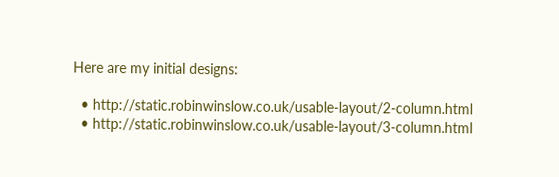Here are my initial designs:

  • http://static.robinwinslow.co.uk/usable-layout/2-column.html
  • http://static.robinwinslow.co.uk/usable-layout/3-column.html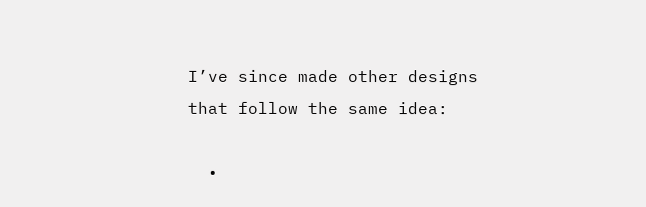I’ve since made other designs that follow the same idea:

  •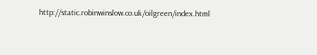http://static.robinwinslow.co.uk/oilgreen/index.html